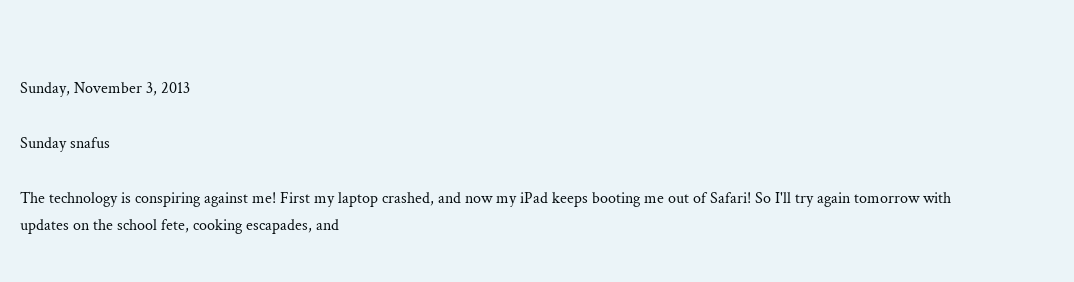Sunday, November 3, 2013

Sunday snafus

The technology is conspiring against me! First my laptop crashed, and now my iPad keeps booting me out of Safari! So I'll try again tomorrow with updates on the school fete, cooking escapades, and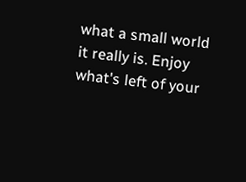what a small world it really is. Enjoy what's left of your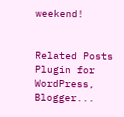weekend!


Related Posts Plugin for WordPress, Blogger...